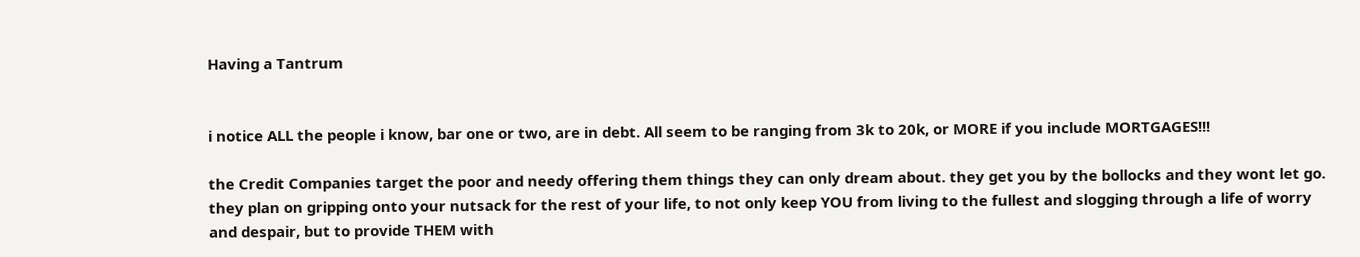Having a Tantrum


i notice ALL the people i know, bar one or two, are in debt. All seem to be ranging from 3k to 20k, or MORE if you include MORTGAGES!!!

the Credit Companies target the poor and needy offering them things they can only dream about. they get you by the bollocks and they wont let go. they plan on gripping onto your nutsack for the rest of your life, to not only keep YOU from living to the fullest and slogging through a life of worry and despair, but to provide THEM with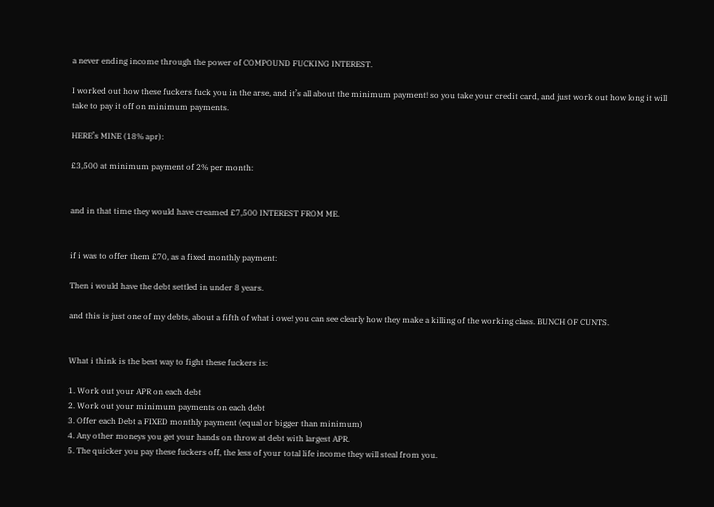a never ending income through the power of COMPOUND FUCKING INTEREST.

I worked out how these fuckers fuck you in the arse, and it’s all about the minimum payment! so you take your credit card, and just work out how long it will take to pay it off on minimum payments.

HERE’s MINE (18% apr):

£3,500 at minimum payment of 2% per month:


and in that time they would have creamed £7,500 INTEREST FROM ME.


if i was to offer them £70, as a fixed monthly payment:

Then i would have the debt settled in under 8 years.

and this is just one of my debts, about a fifth of what i owe! you can see clearly how they make a killing of the working class. BUNCH OF CUNTS.


What i think is the best way to fight these fuckers is:

1. Work out your APR on each debt
2. Work out your minimum payments on each debt
3. Offer each Debt a FIXED monthly payment (equal or bigger than minimum)
4. Any other moneys you get your hands on throw at debt with largest APR.
5. The quicker you pay these fuckers off, the less of your total life income they will steal from you.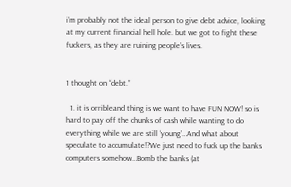i’m probably not the ideal person to give debt advice, looking at my current financial hell hole. but we got to fight these fuckers, as they are ruining people’s lives.


1 thought on “debt.”

  1. it is orribleand thing is we want to have FUN NOW! so is hard to pay off the chunks of cash while wanting to do everything while we are still ‘young’…And what about speculate to accumulate!?We just need to fuck up the banks computers somehow…Bomb the banks (at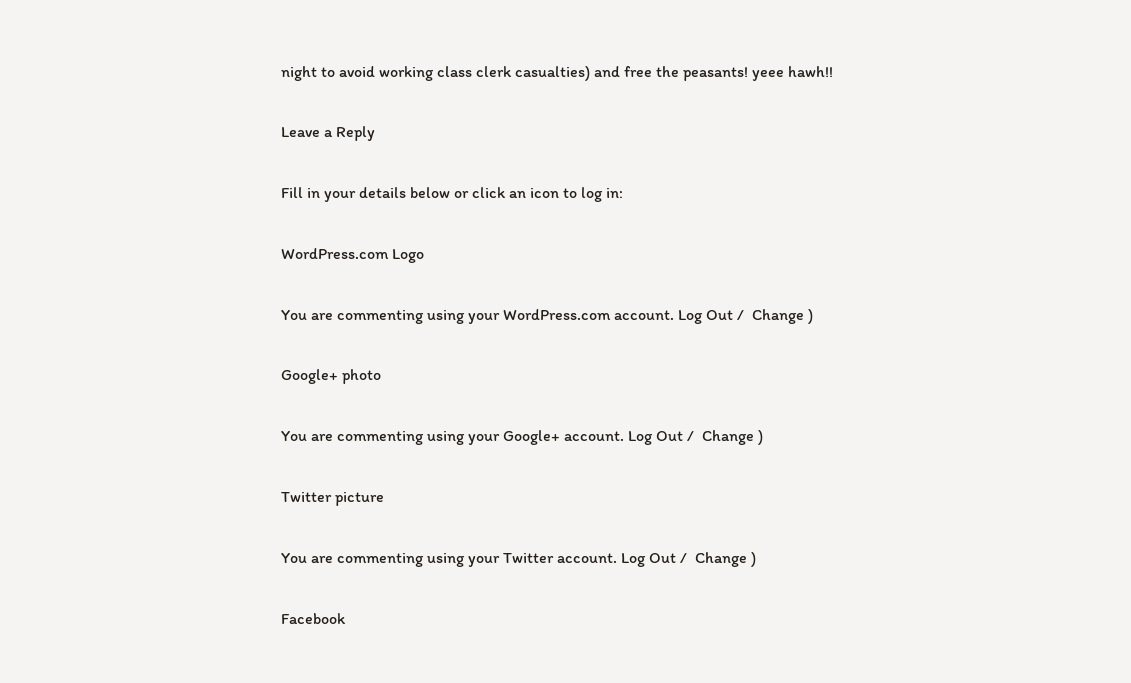night to avoid working class clerk casualties) and free the peasants! yeee hawh!!

Leave a Reply

Fill in your details below or click an icon to log in:

WordPress.com Logo

You are commenting using your WordPress.com account. Log Out /  Change )

Google+ photo

You are commenting using your Google+ account. Log Out /  Change )

Twitter picture

You are commenting using your Twitter account. Log Out /  Change )

Facebook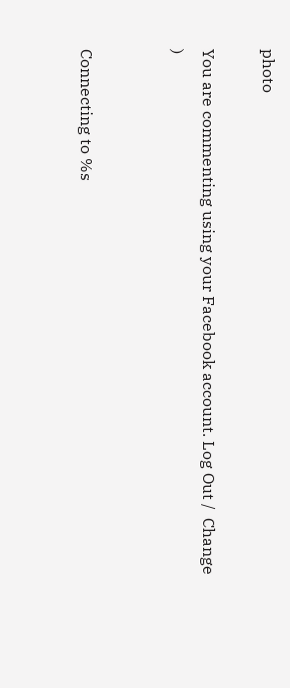photo

You are commenting using your Facebook account. Log Out /  Change )


Connecting to %s